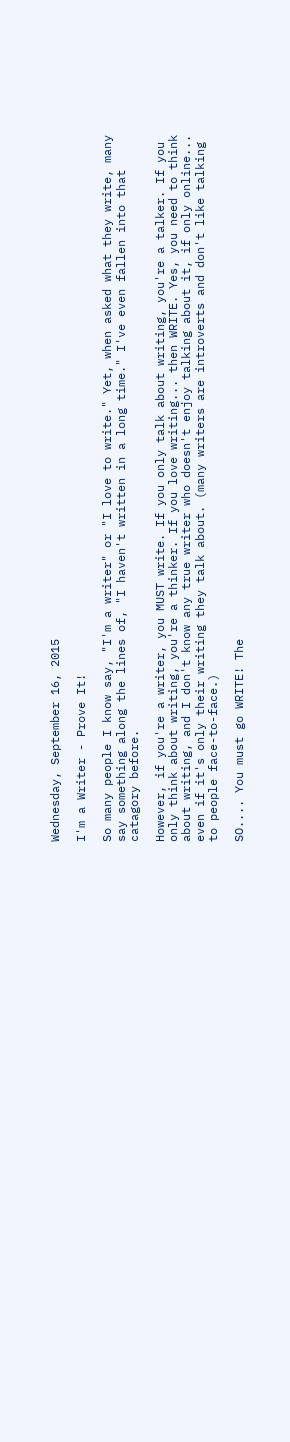Wednesday, September 16, 2015

I'm a Writer - Prove It!

So many people I know say, "I'm a writer" or "I love to write." Yet, when asked what they write, many say something along the lines of, "I haven't written in a long time." I've even fallen into that catagory before.

However, if you're a writer, you MUST write. If you only talk about writing, you're a talker. If you only think about writing, you're a thinker. If you love writing... then WRITE. Yes, you need to think about writing, and I don't know any true writer who doesn't enjoy talking about it, if only online... even if it's only their writing they talk about. (many writers are introverts and don't like talking to people face-to-face.)

SO.... You must go WRITE! The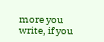more you write, if you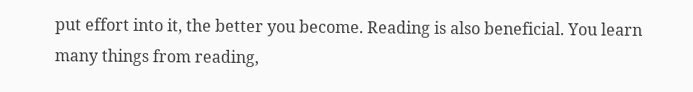put effort into it, the better you become. Reading is also beneficial. You learn many things from reading,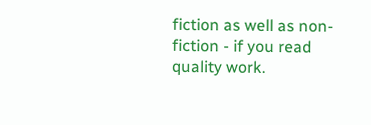fiction as well as non-fiction - if you read quality work.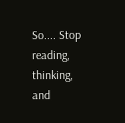So.... Stop reading, thinking, and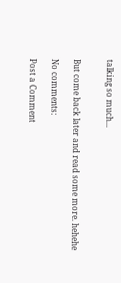talking so much...


But come back later and read some more. hehehe

No comments:

Post a Comment